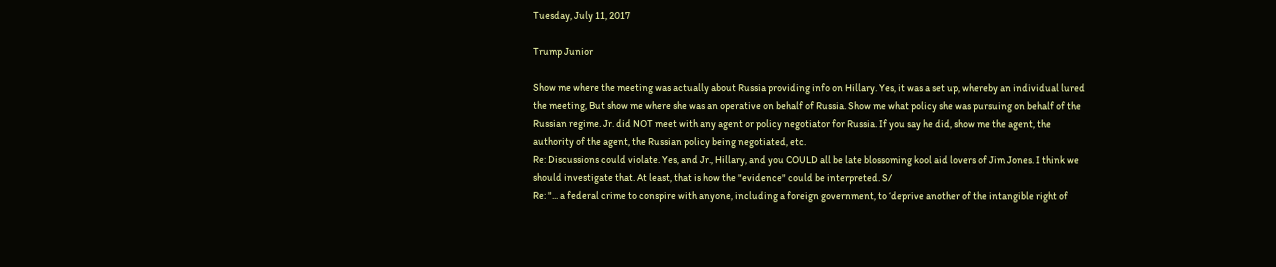Tuesday, July 11, 2017

Trump Junior

Show me where the meeting was actually about Russia providing info on Hillary. Yes, it was a set up, whereby an individual lured the meeting, But show me where she was an operative on behalf of Russia. Show me what policy she was pursuing on behalf of the Russian regime. Jr. did NOT meet with any agent or policy negotiator for Russia. If you say he did, show me the agent, the authority of the agent, the Russian policy being negotiated, etc.
Re: Discussions could violate. Yes, and Jr., Hillary, and you COULD all be late blossoming kool aid lovers of Jim Jones. I think we should investigate that. At least, that is how the "evidence" could be interpreted. S/
Re: "... a federal crime to conspire with anyone, including a foreign government, to ‘deprive another of the intangible right of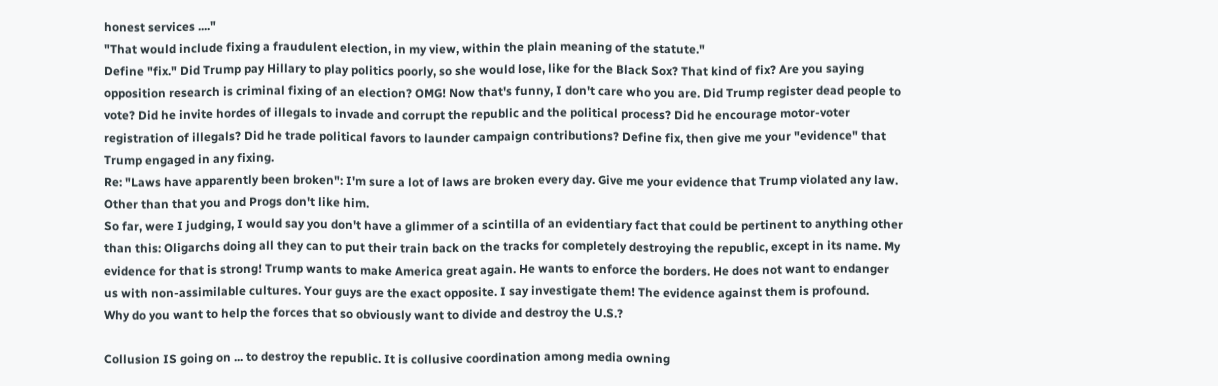honest services ...."
"That would include fixing a fraudulent election, in my view, within the plain meaning of the statute."
Define "fix." Did Trump pay Hillary to play politics poorly, so she would lose, like for the Black Sox? That kind of fix? Are you saying opposition research is criminal fixing of an election? OMG! Now that's funny, I don't care who you are. Did Trump register dead people to vote? Did he invite hordes of illegals to invade and corrupt the republic and the political process? Did he encourage motor-voter registration of illegals? Did he trade political favors to launder campaign contributions? Define fix, then give me your "evidence" that Trump engaged in any fixing.
Re: "Laws have apparently been broken": I'm sure a lot of laws are broken every day. Give me your evidence that Trump violated any law. Other than that you and Progs don't like him.
So far, were I judging, I would say you don't have a glimmer of a scintilla of an evidentiary fact that could be pertinent to anything other than this: Oligarchs doing all they can to put their train back on the tracks for completely destroying the republic, except in its name. My evidence for that is strong! Trump wants to make America great again. He wants to enforce the borders. He does not want to endanger us with non-assimilable cultures. Your guys are the exact opposite. I say investigate them! The evidence against them is profound.
Why do you want to help the forces that so obviously want to divide and destroy the U.S.?

Collusion IS going on ... to destroy the republic. It is collusive coordination among media owning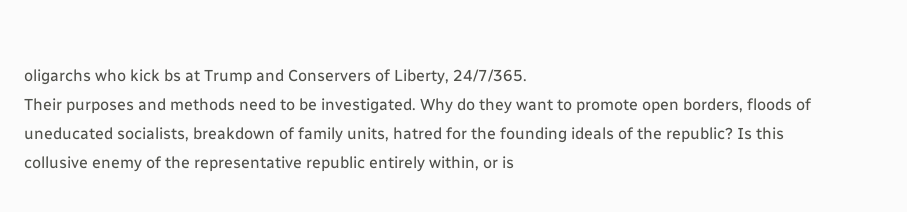oligarchs who kick bs at Trump and Conservers of Liberty, 24/7/365.
Their purposes and methods need to be investigated. Why do they want to promote open borders, floods of uneducated socialists, breakdown of family units, hatred for the founding ideals of the republic? Is this collusive enemy of the representative republic entirely within, or is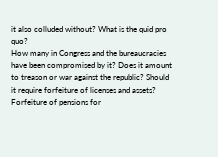it also colluded without? What is the quid pro quo?
How many in Congress and the bureaucracies have been compromised by it? Does it amount to treason or war against the republic? Should it require forfeiture of licenses and assets? Forfeiture of pensions for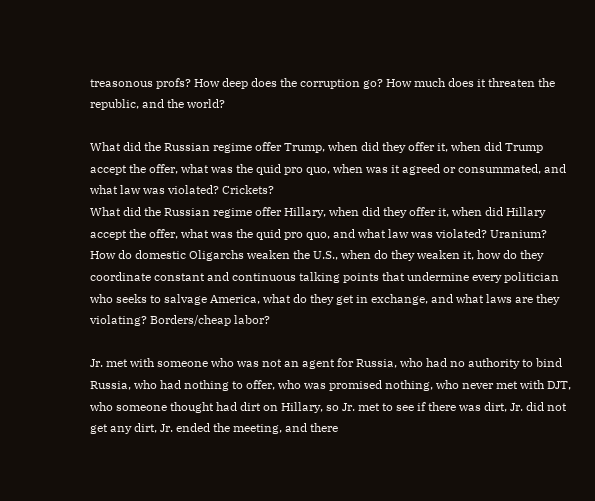treasonous profs? How deep does the corruption go? How much does it threaten the republic, and the world?

What did the Russian regime offer Trump, when did they offer it, when did Trump accept the offer, what was the quid pro quo, when was it agreed or consummated, and what law was violated? Crickets?
What did the Russian regime offer Hillary, when did they offer it, when did Hillary accept the offer, what was the quid pro quo, and what law was violated? Uranium?
How do domestic Oligarchs weaken the U.S., when do they weaken it, how do they coordinate constant and continuous talking points that undermine every politician who seeks to salvage America, what do they get in exchange, and what laws are they violating? Borders/cheap labor?

Jr. met with someone who was not an agent for Russia, who had no authority to bind Russia, who had nothing to offer, who was promised nothing, who never met with DJT, who someone thought had dirt on Hillary, so Jr. met to see if there was dirt, Jr. did not get any dirt, Jr. ended the meeting, and there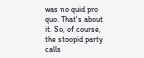was no quid pro quo. That's about it. So, of course, the stoopid party calls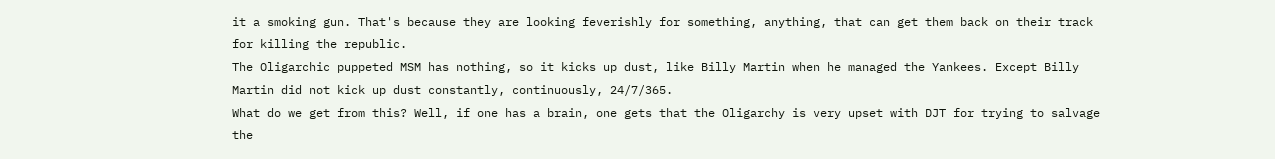it a smoking gun. That's because they are looking feverishly for something, anything, that can get them back on their track for killing the republic.
The Oligarchic puppeted MSM has nothing, so it kicks up dust, like Billy Martin when he managed the Yankees. Except Billy Martin did not kick up dust constantly, continuously, 24/7/365.
What do we get from this? Well, if one has a brain, one gets that the Oligarchy is very upset with DJT for trying to salvage the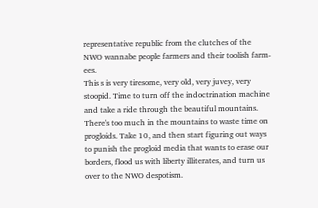representative republic from the clutches of the NWO wannabe people farmers and their toolish farm-ees.
This s is very tiresome, very old, very juvey, very stoopid. Time to turn off the indoctrination machine and take a ride through the beautiful mountains. There's too much in the mountains to waste time on progloids. Take 10, and then start figuring out ways to punish the progloid media that wants to erase our borders, flood us with liberty illiterates, and turn us over to the NWO despotism.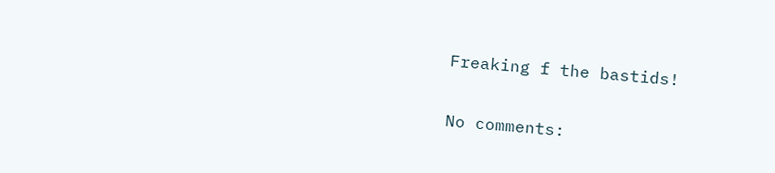Freaking f the bastids!

No comments: